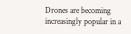Drones are becoming increasingly popular in a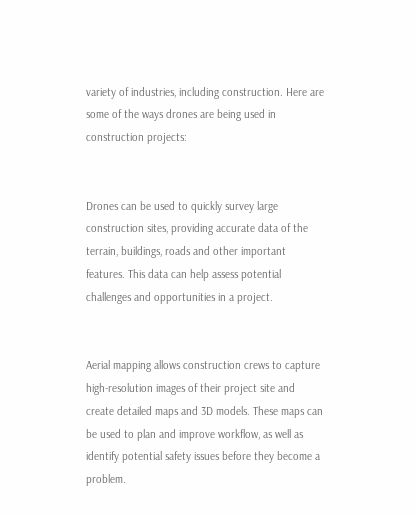variety of industries, including construction. Here are some of the ways drones are being used in construction projects:


Drones can be used to quickly survey large construction sites, providing accurate data of the terrain, buildings, roads and other important features. This data can help assess potential challenges and opportunities in a project.


Aerial mapping allows construction crews to capture high-resolution images of their project site and create detailed maps and 3D models. These maps can be used to plan and improve workflow, as well as identify potential safety issues before they become a problem.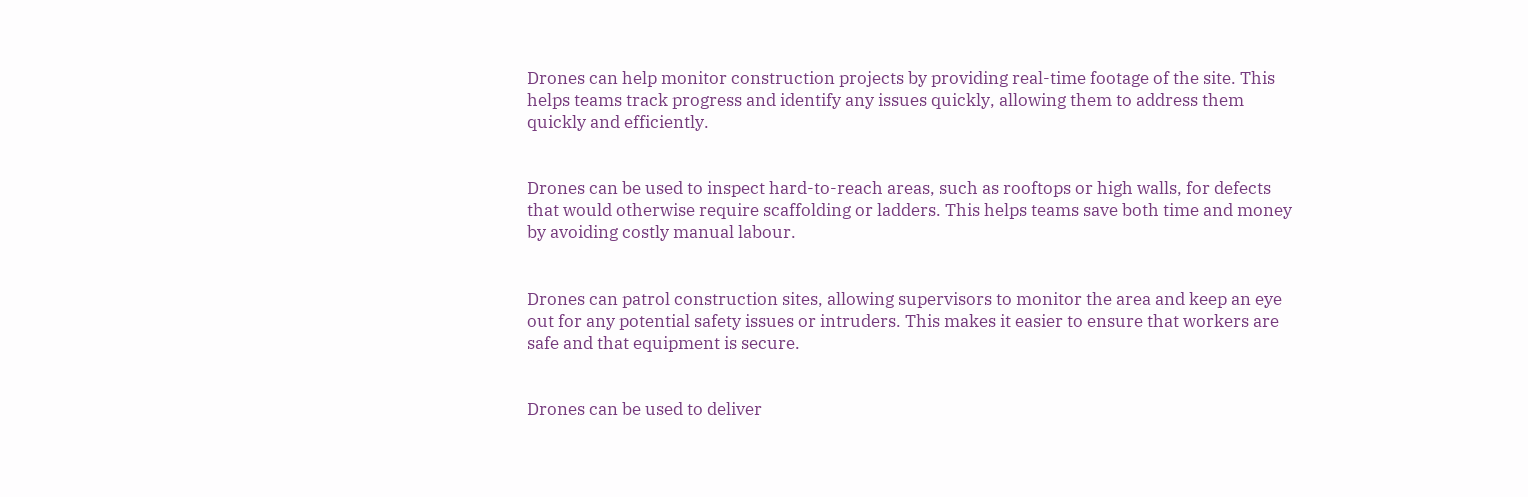Drones can help monitor construction projects by providing real-time footage of the site. This helps teams track progress and identify any issues quickly, allowing them to address them quickly and efficiently.


Drones can be used to inspect hard-to-reach areas, such as rooftops or high walls, for defects that would otherwise require scaffolding or ladders. This helps teams save both time and money by avoiding costly manual labour.


Drones can patrol construction sites, allowing supervisors to monitor the area and keep an eye out for any potential safety issues or intruders. This makes it easier to ensure that workers are safe and that equipment is secure.


Drones can be used to deliver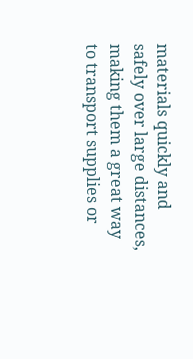materials quickly and safely over large distances, making them a great way to transport supplies or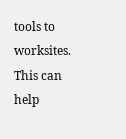tools to worksites. This can help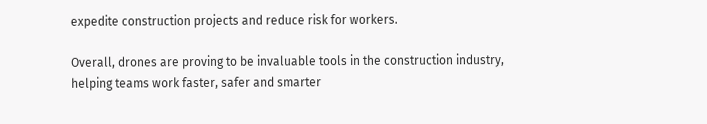expedite construction projects and reduce risk for workers.

Overall, drones are proving to be invaluable tools in the construction industry, helping teams work faster, safer and smarter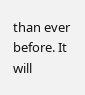than ever before. It will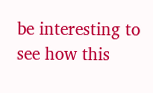be interesting to see how this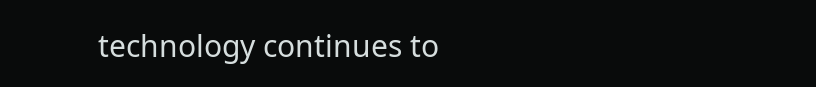technology continues to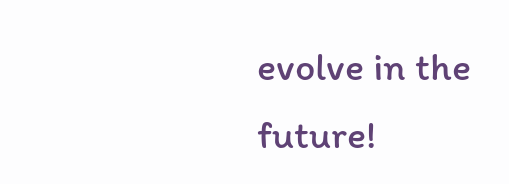evolve in the future!